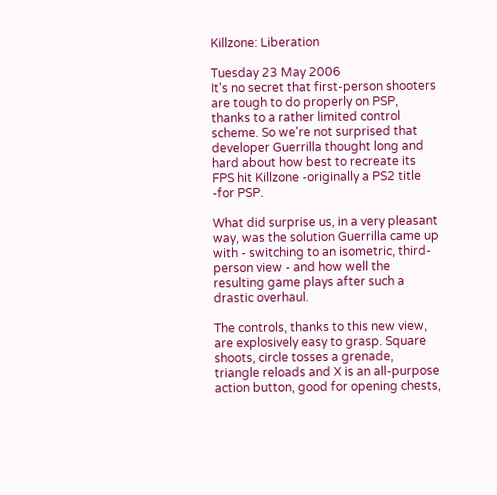Killzone: Liberation

Tuesday 23 May 2006
It's no secret that first-person shooters are tough to do properly on PSP, thanks to a rather limited control scheme. So we're not surprised that developer Guerrilla thought long and hard about how best to recreate its FPS hit Killzone -originally a PS2 title -for PSP.

What did surprise us, in a very pleasant way, was the solution Guerrilla came up with - switching to an isometric, third-person view - and how well the resulting game plays after such a drastic overhaul.

The controls, thanks to this new view, are explosively easy to grasp. Square shoots, circle tosses a grenade, triangle reloads and X is an all-purpose action button, good for opening chests,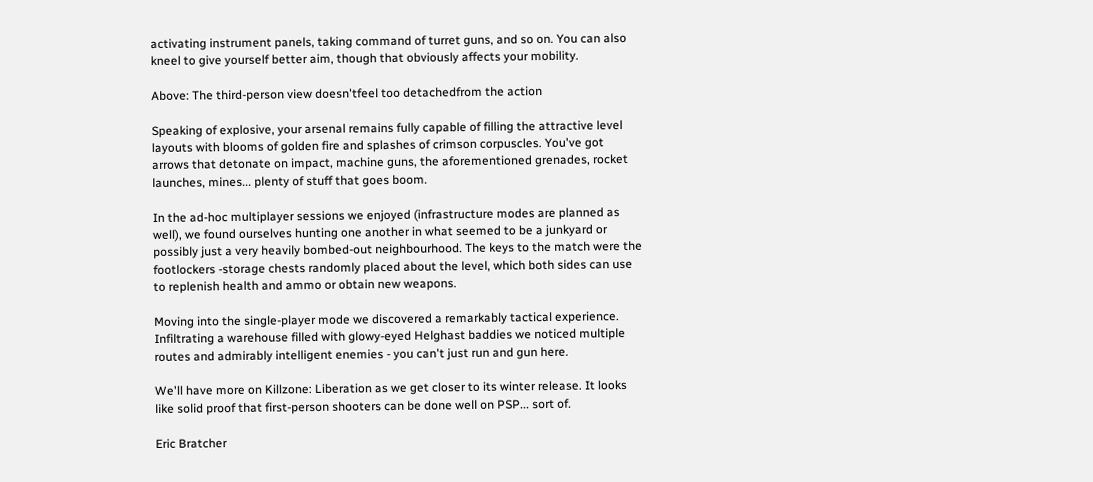activating instrument panels, taking command of turret guns, and so on. You can also kneel to give yourself better aim, though that obviously affects your mobility.

Above: The third-person view doesn'tfeel too detachedfrom the action

Speaking of explosive, your arsenal remains fully capable of filling the attractive level layouts with blooms of golden fire and splashes of crimson corpuscles. You've got arrows that detonate on impact, machine guns, the aforementioned grenades, rocket launches, mines... plenty of stuff that goes boom.

In the ad-hoc multiplayer sessions we enjoyed (infrastructure modes are planned as well), we found ourselves hunting one another in what seemed to be a junkyard or possibly just a very heavily bombed-out neighbourhood. The keys to the match were the footlockers -storage chests randomly placed about the level, which both sides can use to replenish health and ammo or obtain new weapons.

Moving into the single-player mode we discovered a remarkably tactical experience. Infiltrating a warehouse filled with glowy-eyed Helghast baddies we noticed multiple routes and admirably intelligent enemies - you can't just run and gun here.

We'll have more on Killzone: Liberation as we get closer to its winter release. It looks like solid proof that first-person shooters can be done well on PSP... sort of.

Eric Bratcher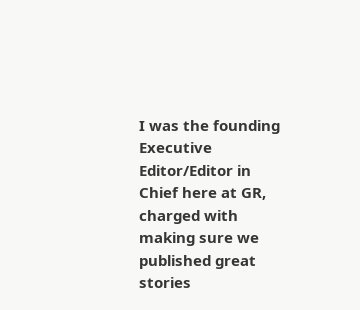I was the founding Executive Editor/Editor in Chief here at GR, charged with making sure we published great stories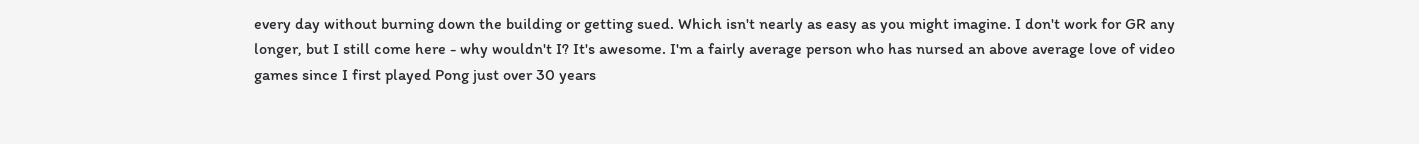every day without burning down the building or getting sued. Which isn't nearly as easy as you might imagine. I don't work for GR any longer, but I still come here - why wouldn't I? It's awesome. I'm a fairly average person who has nursed an above average love of video games since I first played Pong just over 30 years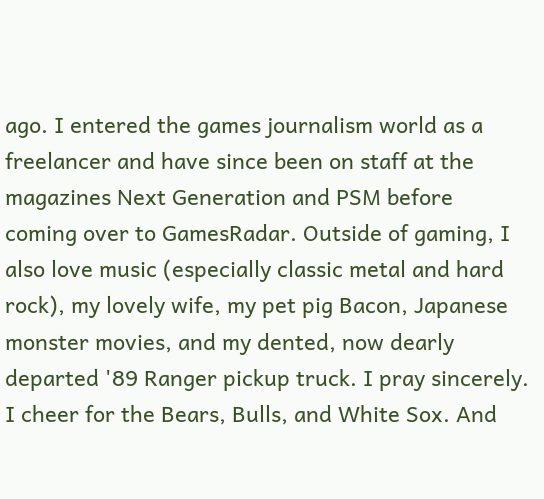ago. I entered the games journalism world as a freelancer and have since been on staff at the magazines Next Generation and PSM before coming over to GamesRadar. Outside of gaming, I also love music (especially classic metal and hard rock), my lovely wife, my pet pig Bacon, Japanese monster movies, and my dented, now dearly departed '89 Ranger pickup truck. I pray sincerely. I cheer for the Bears, Bulls, and White Sox. And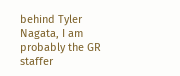behind Tyler Nagata, I am probably the GR staffer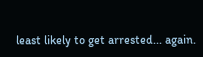least likely to get arrested... again.